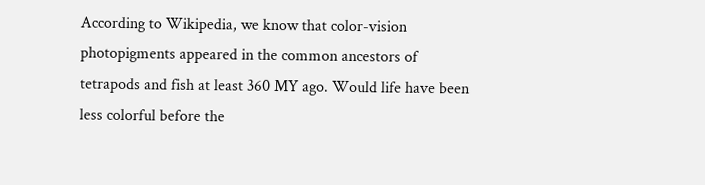According to Wikipedia, we know that color-vision photopigments appeared in the common ancestors of tetrapods and fish at least 360 MY ago. Would life have been less colorful before the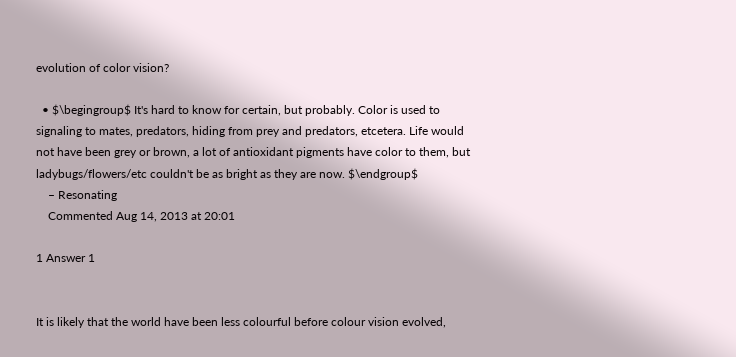evolution of color vision?

  • $\begingroup$ It's hard to know for certain, but probably. Color is used to signaling to mates, predators, hiding from prey and predators, etcetera. Life would not have been grey or brown, a lot of antioxidant pigments have color to them, but ladybugs/flowers/etc couldn't be as bright as they are now. $\endgroup$
    – Resonating
    Commented Aug 14, 2013 at 20:01

1 Answer 1


It is likely that the world have been less colourful before colour vision evolved,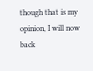though that is my opinion, I will now back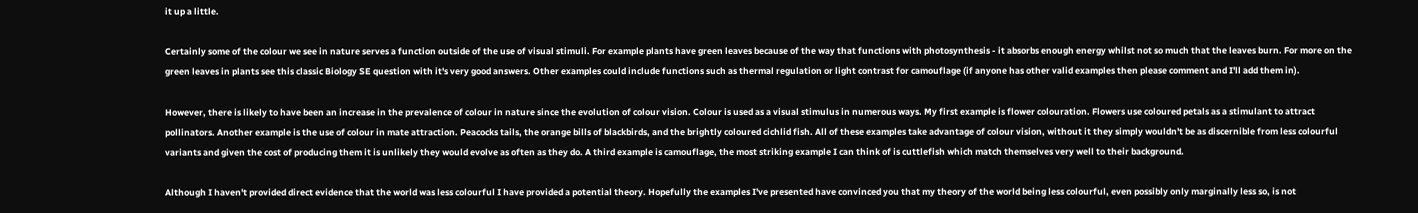it up a little.

Certainly some of the colour we see in nature serves a function outside of the use of visual stimuli. For example plants have green leaves because of the way that functions with photosynthesis - it absorbs enough energy whilst not so much that the leaves burn. For more on the green leaves in plants see this classic Biology SE question with it's very good answers. Other examples could include functions such as thermal regulation or light contrast for camouflage (if anyone has other valid examples then please comment and I'll add them in).

However, there is likely to have been an increase in the prevalence of colour in nature since the evolution of colour vision. Colour is used as a visual stimulus in numerous ways. My first example is flower colouration. Flowers use coloured petals as a stimulant to attract pollinators. Another example is the use of colour in mate attraction. Peacocks tails, the orange bills of blackbirds, and the brightly coloured cichlid fish. All of these examples take advantage of colour vision, without it they simply wouldn't be as discernible from less colourful variants and given the cost of producing them it is unlikely they would evolve as often as they do. A third example is camouflage, the most striking example I can think of is cuttlefish which match themselves very well to their background.

Although I haven't provided direct evidence that the world was less colourful I have provided a potential theory. Hopefully the examples I've presented have convinced you that my theory of the world being less colourful, even possibly only marginally less so, is not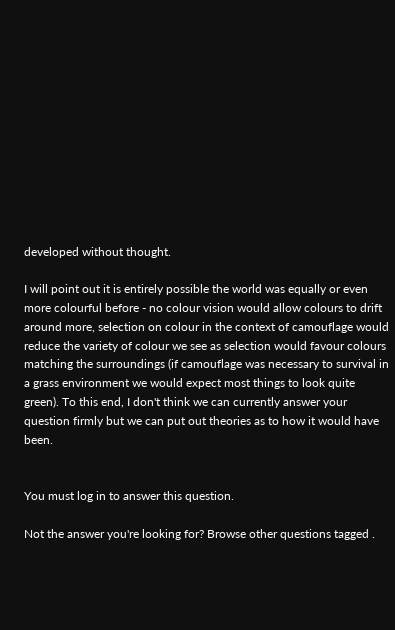developed without thought.

I will point out it is entirely possible the world was equally or even more colourful before - no colour vision would allow colours to drift around more, selection on colour in the context of camouflage would reduce the variety of colour we see as selection would favour colours matching the surroundings (if camouflage was necessary to survival in a grass environment we would expect most things to look quite green). To this end, I don't think we can currently answer your question firmly but we can put out theories as to how it would have been.


You must log in to answer this question.

Not the answer you're looking for? Browse other questions tagged .